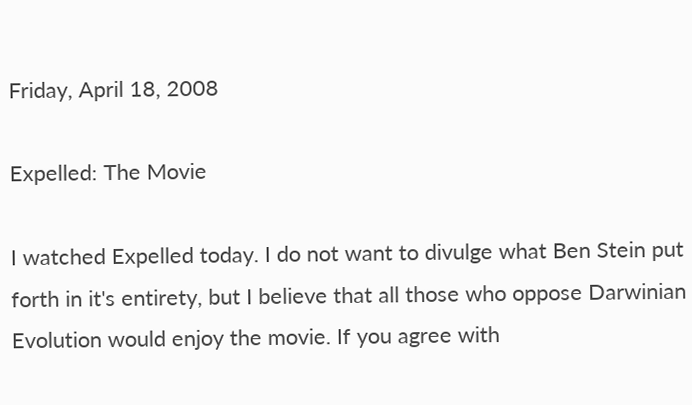Friday, April 18, 2008

Expelled: The Movie

I watched Expelled today. I do not want to divulge what Ben Stein put forth in it's entirety, but I believe that all those who oppose Darwinian Evolution would enjoy the movie. If you agree with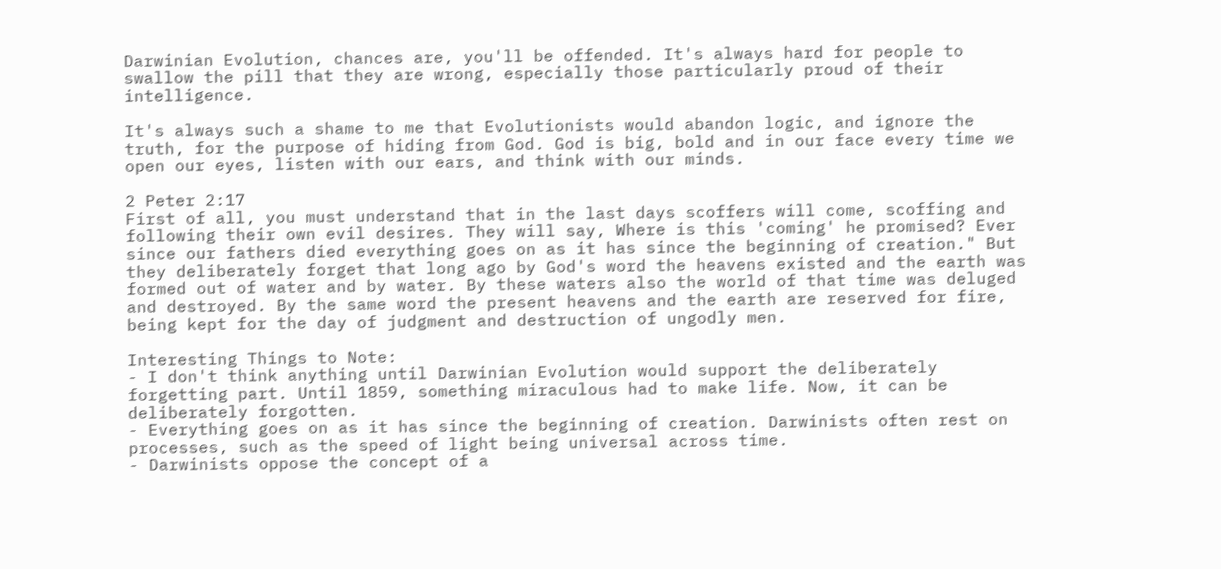Darwinian Evolution, chances are, you'll be offended. It's always hard for people to swallow the pill that they are wrong, especially those particularly proud of their intelligence.

It's always such a shame to me that Evolutionists would abandon logic, and ignore the truth, for the purpose of hiding from God. God is big, bold and in our face every time we open our eyes, listen with our ears, and think with our minds.

2 Peter 2:17
First of all, you must understand that in the last days scoffers will come, scoffing and following their own evil desires. They will say, Where is this 'coming' he promised? Ever since our fathers died everything goes on as it has since the beginning of creation." But they deliberately forget that long ago by God's word the heavens existed and the earth was formed out of water and by water. By these waters also the world of that time was deluged and destroyed. By the same word the present heavens and the earth are reserved for fire, being kept for the day of judgment and destruction of ungodly men.

Interesting Things to Note:
- I don't think anything until Darwinian Evolution would support the deliberately forgetting part. Until 1859, something miraculous had to make life. Now, it can be deliberately forgotten.
- Everything goes on as it has since the beginning of creation. Darwinists often rest on processes, such as the speed of light being universal across time.
- Darwinists oppose the concept of a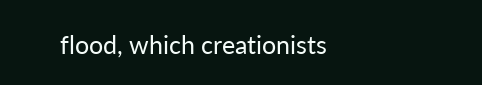flood, which creationists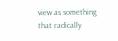view as something that radically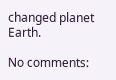changed planet Earth.

No comments: